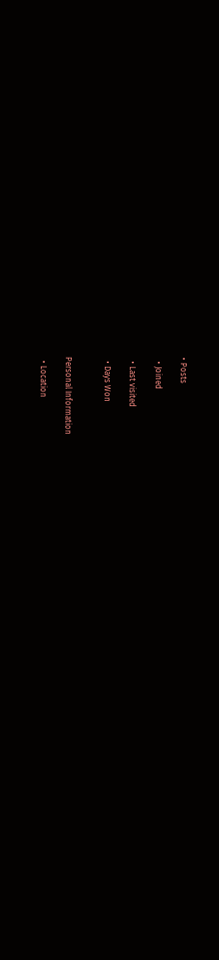• Posts

  • Joined

  • Last visited

  • Days Won


Personal Information

  • Location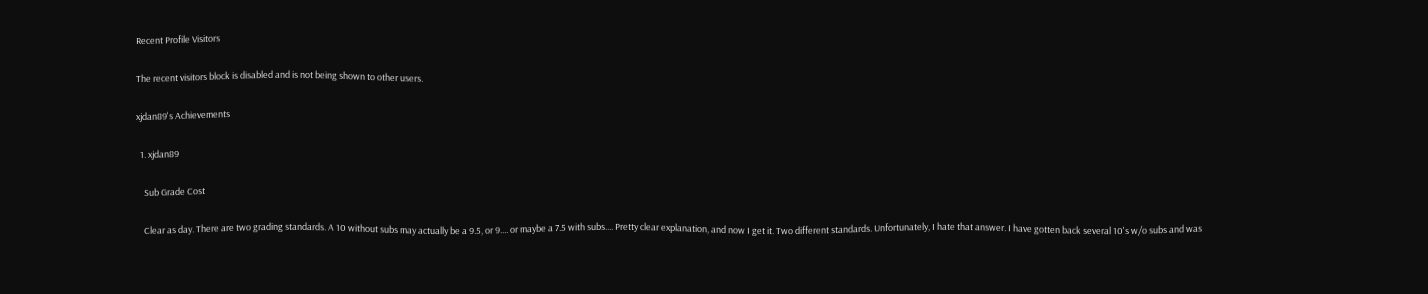Recent Profile Visitors

The recent visitors block is disabled and is not being shown to other users.

xjdan89's Achievements

  1. xjdan89

    Sub Grade Cost

    Clear as day. There are two grading standards. A 10 without subs may actually be a 9.5, or 9.... or maybe a 7.5 with subs.... Pretty clear explanation, and now I get it. Two different standards. Unfortunately, I hate that answer. I have gotten back several 10's w/o subs and was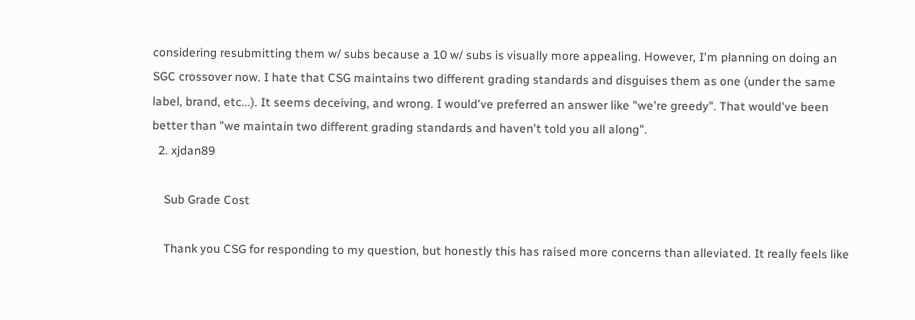considering resubmitting them w/ subs because a 10 w/ subs is visually more appealing. However, I'm planning on doing an SGC crossover now. I hate that CSG maintains two different grading standards and disguises them as one (under the same label, brand, etc...). It seems deceiving, and wrong. I would've preferred an answer like "we're greedy". That would've been better than "we maintain two different grading standards and haven't told you all along".
  2. xjdan89

    Sub Grade Cost

    Thank you CSG for responding to my question, but honestly this has raised more concerns than alleviated. It really feels like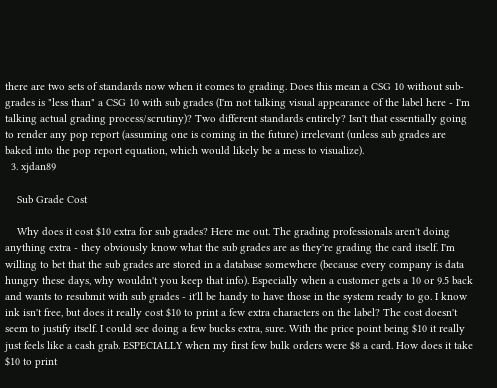there are two sets of standards now when it comes to grading. Does this mean a CSG 10 without sub-grades is "less than" a CSG 10 with sub grades (I'm not talking visual appearance of the label here - I'm talking actual grading process/scrutiny)? Two different standards entirely? Isn't that essentially going to render any pop report (assuming one is coming in the future) irrelevant (unless sub grades are baked into the pop report equation, which would likely be a mess to visualize).
  3. xjdan89

    Sub Grade Cost

    Why does it cost $10 extra for sub grades? Here me out. The grading professionals aren't doing anything extra - they obviously know what the sub grades are as they're grading the card itself. I'm willing to bet that the sub grades are stored in a database somewhere (because every company is data hungry these days, why wouldn't you keep that info). Especially when a customer gets a 10 or 9.5 back and wants to resubmit with sub grades - it'll be handy to have those in the system ready to go. I know ink isn't free, but does it really cost $10 to print a few extra characters on the label? The cost doesn't seem to justify itself. I could see doing a few bucks extra, sure. With the price point being $10 it really just feels like a cash grab. ESPECIALLY when my first few bulk orders were $8 a card. How does it take $10 to print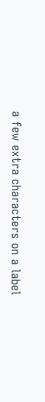a few extra characters on a label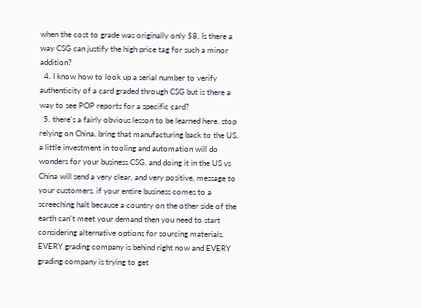when the cost to grade was originally only $8. Is there a way CSG can justify the high price tag for such a minor addition?
  4. I know how to look up a serial number to verify authenticity of a card graded through CSG but is there a way to see POP reports for a specific card?
  5. there's a fairly obvious lesson to be learned here. stop relying on China. bring that manufacturing back to the US. a little investment in tooling and automation will do wonders for your business CSG. and doing it in the US vs China will send a very clear, and very positive, message to your customers. if your entire business comes to a screeching halt because a country on the other side of the earth can't meet your demand then you need to start considering alternative options for sourcing materials. EVERY grading company is behind right now and EVERY grading company is trying to get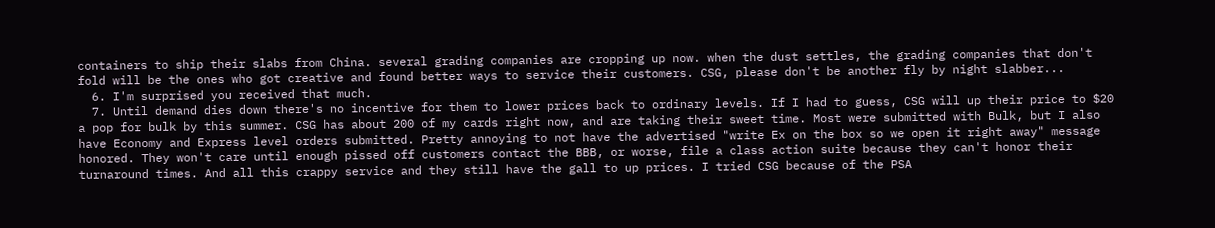containers to ship their slabs from China. several grading companies are cropping up now. when the dust settles, the grading companies that don't fold will be the ones who got creative and found better ways to service their customers. CSG, please don't be another fly by night slabber...
  6. I'm surprised you received that much.
  7. Until demand dies down there's no incentive for them to lower prices back to ordinary levels. If I had to guess, CSG will up their price to $20 a pop for bulk by this summer. CSG has about 200 of my cards right now, and are taking their sweet time. Most were submitted with Bulk, but I also have Economy and Express level orders submitted. Pretty annoying to not have the advertised "write Ex on the box so we open it right away" message honored. They won't care until enough pissed off customers contact the BBB, or worse, file a class action suite because they can't honor their turnaround times. And all this crappy service and they still have the gall to up prices. I tried CSG because of the PSA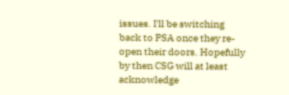issues. I'll be switching back to PSA once they re-open their doors. Hopefully by then CSG will at least acknowledge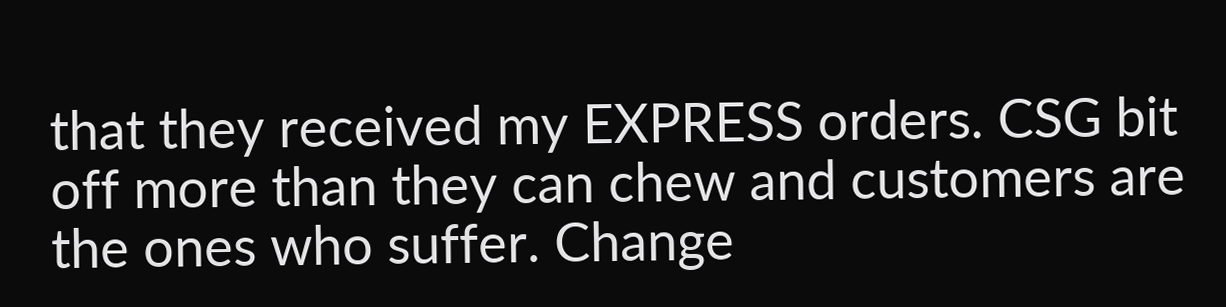that they received my EXPRESS orders. CSG bit off more than they can chew and customers are the ones who suffer. Change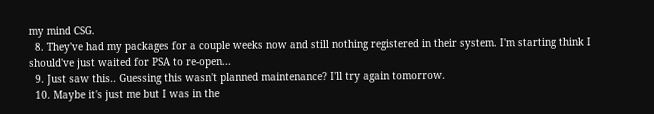my mind CSG.
  8. They've had my packages for a couple weeks now and still nothing registered in their system. I'm starting think I should've just waited for PSA to re-open...
  9. Just saw this.. Guessing this wasn't planned maintenance? I'll try again tomorrow.
  10. Maybe it's just me but I was in the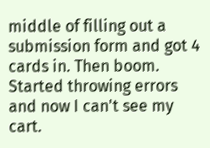middle of filling out a submission form and got 4 cards in. Then boom. Started throwing errors and now I can't see my cart.